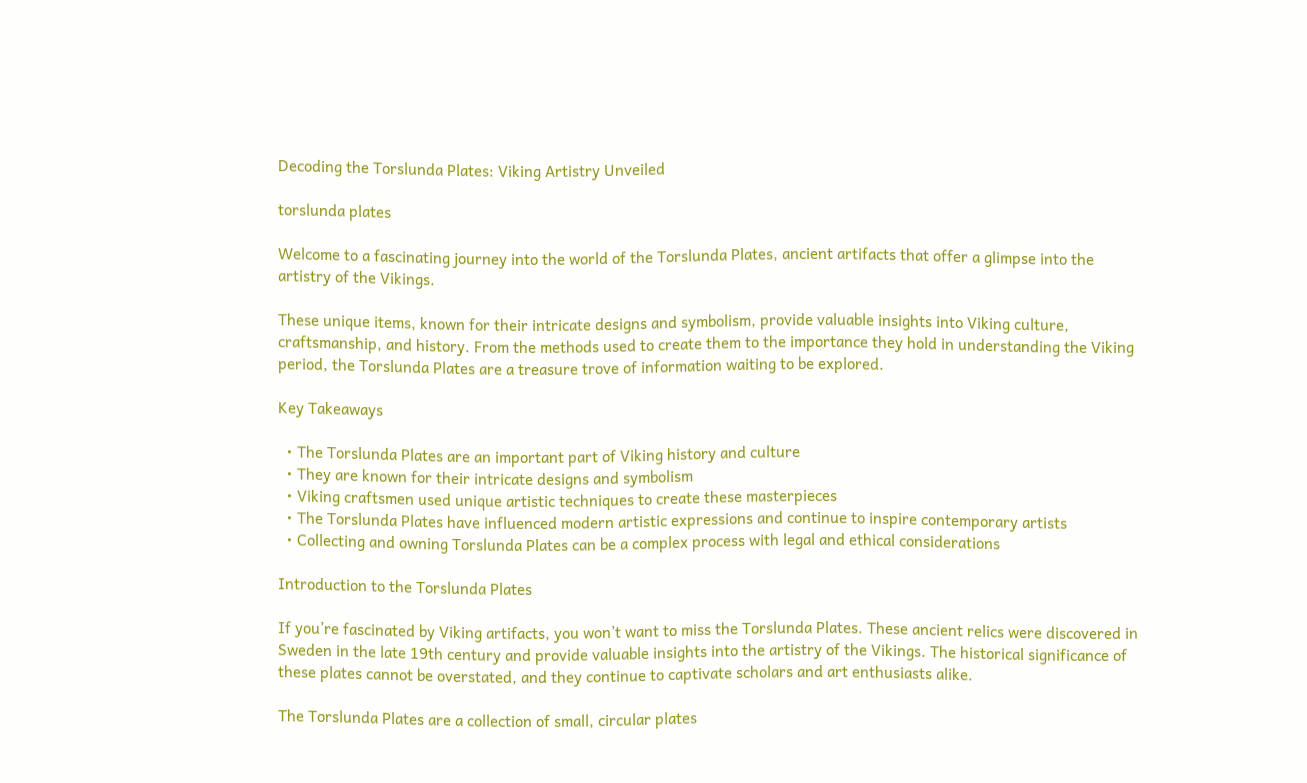Decoding the Torslunda Plates: Viking Artistry Unveiled

torslunda plates

Welcome to a fascinating journey into the world of the Torslunda Plates, ancient artifacts that offer a glimpse into the artistry of the Vikings.

These unique items, known for their intricate designs and symbolism, provide valuable insights into Viking culture, craftsmanship, and history. From the methods used to create them to the importance they hold in understanding the Viking period, the Torslunda Plates are a treasure trove of information waiting to be explored.

Key Takeaways

  • The Torslunda Plates are an important part of Viking history and culture
  • They are known for their intricate designs and symbolism
  • Viking craftsmen used unique artistic techniques to create these masterpieces
  • The Torslunda Plates have influenced modern artistic expressions and continue to inspire contemporary artists
  • Collecting and owning Torslunda Plates can be a complex process with legal and ethical considerations

Introduction to the Torslunda Plates

If you’re fascinated by Viking artifacts, you won’t want to miss the Torslunda Plates. These ancient relics were discovered in Sweden in the late 19th century and provide valuable insights into the artistry of the Vikings. The historical significance of these plates cannot be overstated, and they continue to captivate scholars and art enthusiasts alike.

The Torslunda Plates are a collection of small, circular plates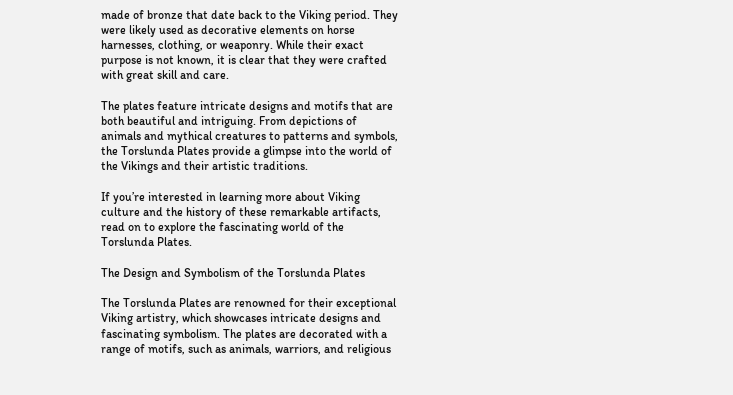made of bronze that date back to the Viking period. They were likely used as decorative elements on horse harnesses, clothing, or weaponry. While their exact purpose is not known, it is clear that they were crafted with great skill and care.

The plates feature intricate designs and motifs that are both beautiful and intriguing. From depictions of animals and mythical creatures to patterns and symbols, the Torslunda Plates provide a glimpse into the world of the Vikings and their artistic traditions.

If you’re interested in learning more about Viking culture and the history of these remarkable artifacts, read on to explore the fascinating world of the Torslunda Plates.

The Design and Symbolism of the Torslunda Plates

The Torslunda Plates are renowned for their exceptional Viking artistry, which showcases intricate designs and fascinating symbolism. The plates are decorated with a range of motifs, such as animals, warriors, and religious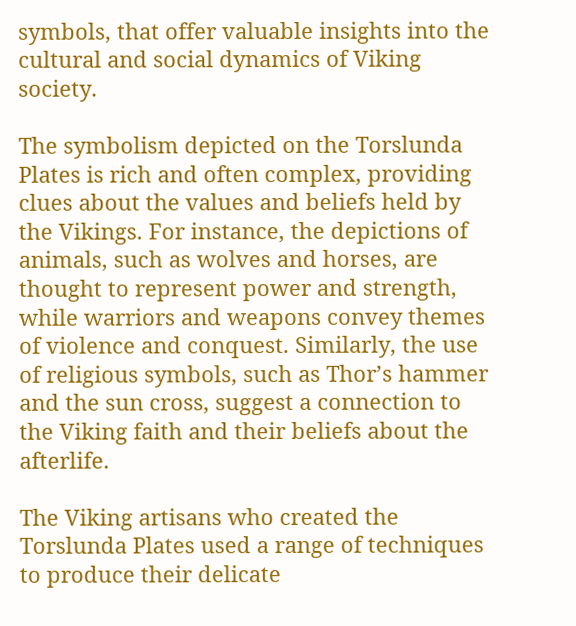symbols, that offer valuable insights into the cultural and social dynamics of Viking society.

The symbolism depicted on the Torslunda Plates is rich and often complex, providing clues about the values and beliefs held by the Vikings. For instance, the depictions of animals, such as wolves and horses, are thought to represent power and strength, while warriors and weapons convey themes of violence and conquest. Similarly, the use of religious symbols, such as Thor’s hammer and the sun cross, suggest a connection to the Viking faith and their beliefs about the afterlife.

The Viking artisans who created the Torslunda Plates used a range of techniques to produce their delicate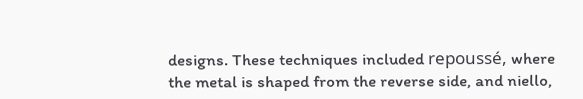designs. These techniques included repoussé, where the metal is shaped from the reverse side, and niello,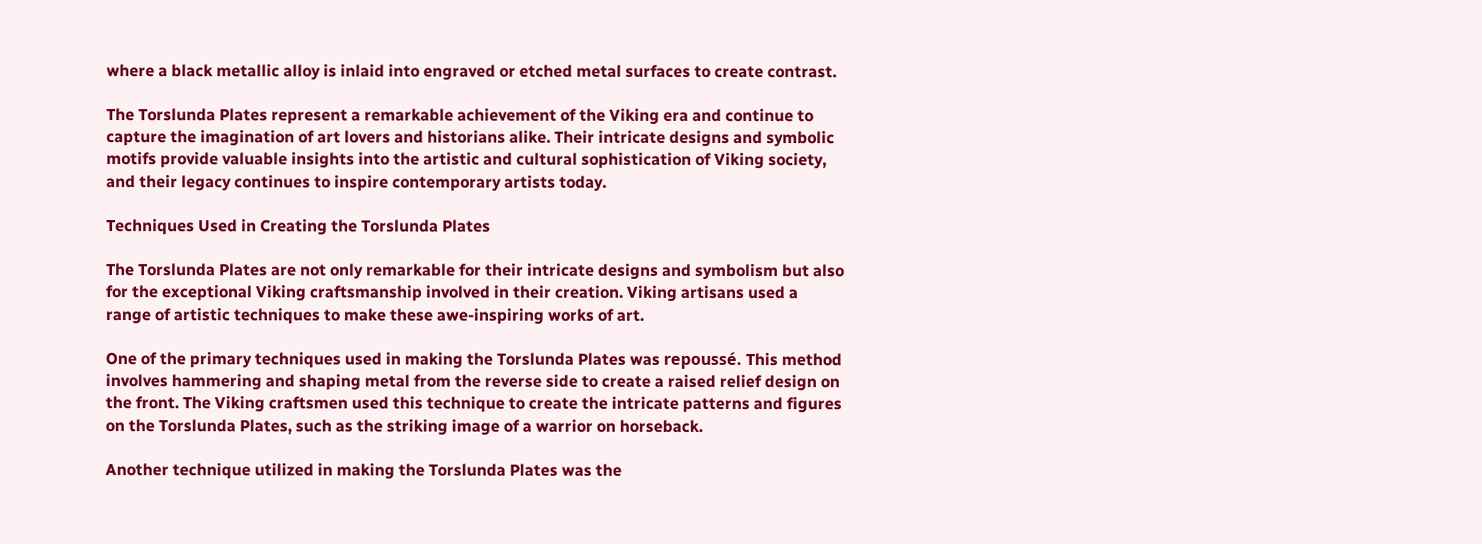where a black metallic alloy is inlaid into engraved or etched metal surfaces to create contrast.

The Torslunda Plates represent a remarkable achievement of the Viking era and continue to capture the imagination of art lovers and historians alike. Their intricate designs and symbolic motifs provide valuable insights into the artistic and cultural sophistication of Viking society, and their legacy continues to inspire contemporary artists today.

Techniques Used in Creating the Torslunda Plates

The Torslunda Plates are not only remarkable for their intricate designs and symbolism but also for the exceptional Viking craftsmanship involved in their creation. Viking artisans used a range of artistic techniques to make these awe-inspiring works of art.

One of the primary techniques used in making the Torslunda Plates was repoussé. This method involves hammering and shaping metal from the reverse side to create a raised relief design on the front. The Viking craftsmen used this technique to create the intricate patterns and figures on the Torslunda Plates, such as the striking image of a warrior on horseback.

Another technique utilized in making the Torslunda Plates was the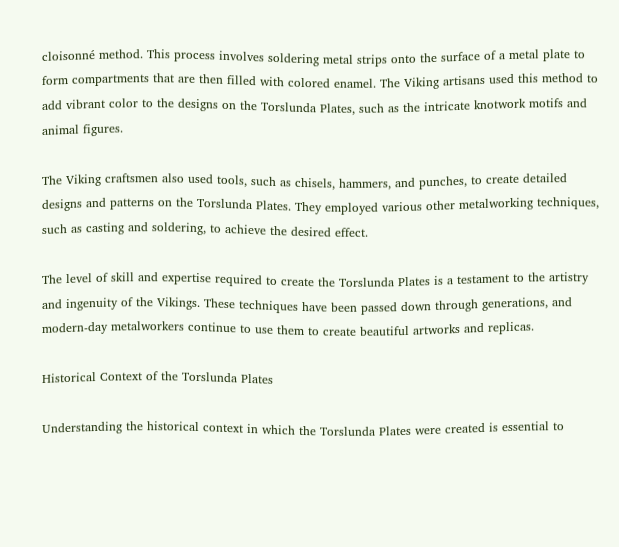cloisonné method. This process involves soldering metal strips onto the surface of a metal plate to form compartments that are then filled with colored enamel. The Viking artisans used this method to add vibrant color to the designs on the Torslunda Plates, such as the intricate knotwork motifs and animal figures.

The Viking craftsmen also used tools, such as chisels, hammers, and punches, to create detailed designs and patterns on the Torslunda Plates. They employed various other metalworking techniques, such as casting and soldering, to achieve the desired effect.

The level of skill and expertise required to create the Torslunda Plates is a testament to the artistry and ingenuity of the Vikings. These techniques have been passed down through generations, and modern-day metalworkers continue to use them to create beautiful artworks and replicas.

Historical Context of the Torslunda Plates

Understanding the historical context in which the Torslunda Plates were created is essential to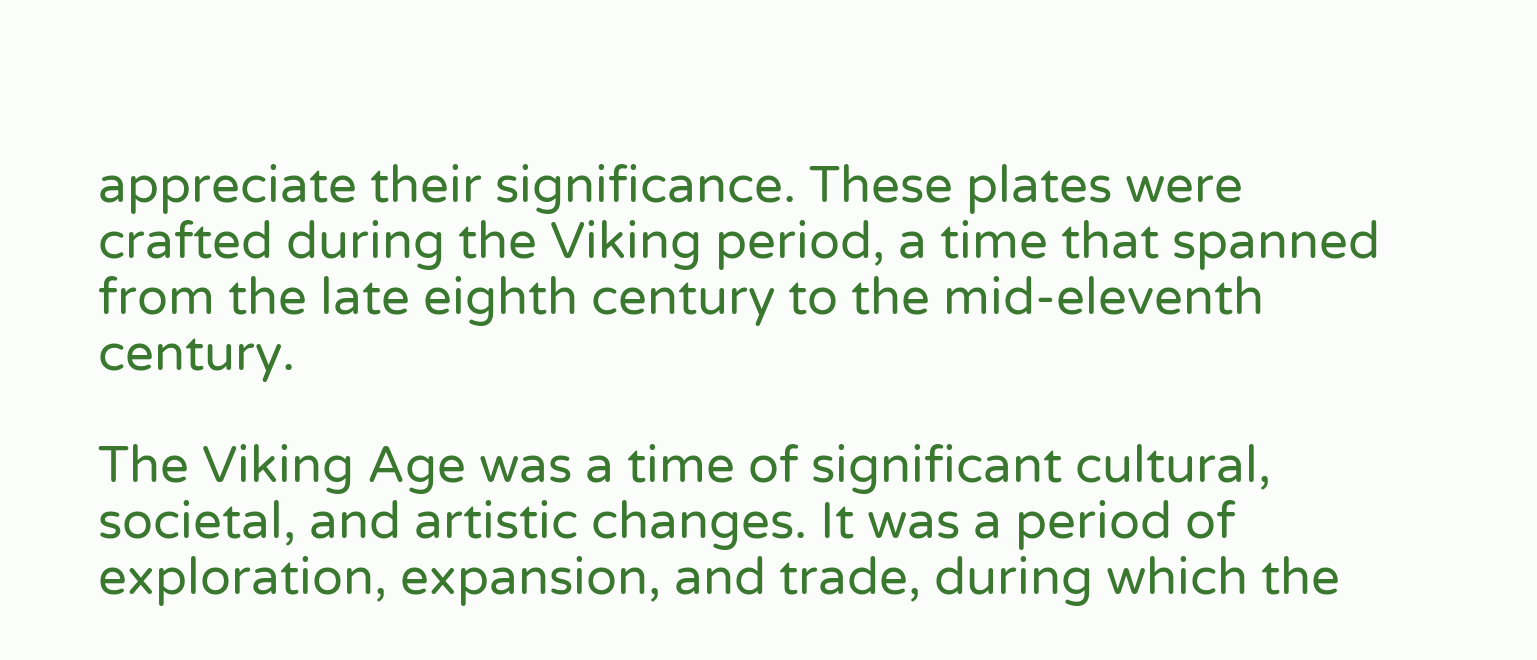appreciate their significance. These plates were crafted during the Viking period, a time that spanned from the late eighth century to the mid-eleventh century.

The Viking Age was a time of significant cultural, societal, and artistic changes. It was a period of exploration, expansion, and trade, during which the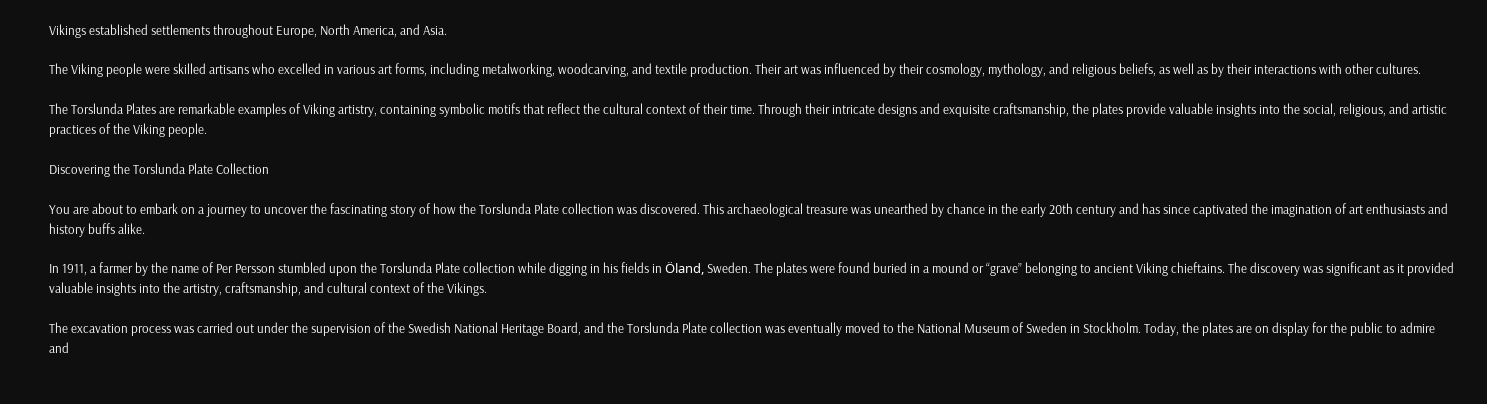Vikings established settlements throughout Europe, North America, and Asia.

The Viking people were skilled artisans who excelled in various art forms, including metalworking, woodcarving, and textile production. Their art was influenced by their cosmology, mythology, and religious beliefs, as well as by their interactions with other cultures.

The Torslunda Plates are remarkable examples of Viking artistry, containing symbolic motifs that reflect the cultural context of their time. Through their intricate designs and exquisite craftsmanship, the plates provide valuable insights into the social, religious, and artistic practices of the Viking people.

Discovering the Torslunda Plate Collection

You are about to embark on a journey to uncover the fascinating story of how the Torslunda Plate collection was discovered. This archaeological treasure was unearthed by chance in the early 20th century and has since captivated the imagination of art enthusiasts and history buffs alike.

In 1911, a farmer by the name of Per Persson stumbled upon the Torslunda Plate collection while digging in his fields in Öland, Sweden. The plates were found buried in a mound or “grave” belonging to ancient Viking chieftains. The discovery was significant as it provided valuable insights into the artistry, craftsmanship, and cultural context of the Vikings.

The excavation process was carried out under the supervision of the Swedish National Heritage Board, and the Torslunda Plate collection was eventually moved to the National Museum of Sweden in Stockholm. Today, the plates are on display for the public to admire and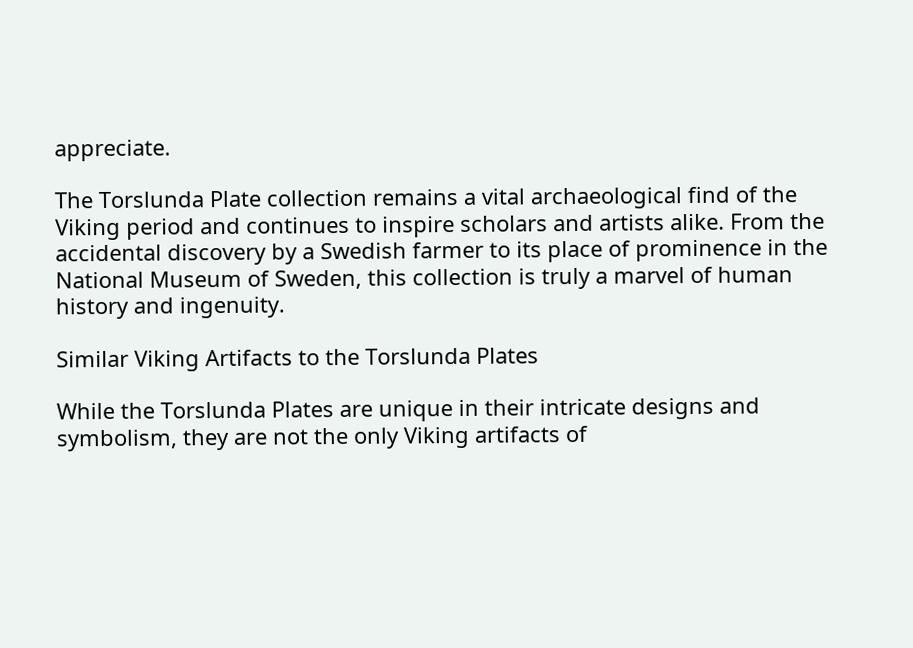appreciate.

The Torslunda Plate collection remains a vital archaeological find of the Viking period and continues to inspire scholars and artists alike. From the accidental discovery by a Swedish farmer to its place of prominence in the National Museum of Sweden, this collection is truly a marvel of human history and ingenuity.

Similar Viking Artifacts to the Torslunda Plates

While the Torslunda Plates are unique in their intricate designs and symbolism, they are not the only Viking artifacts of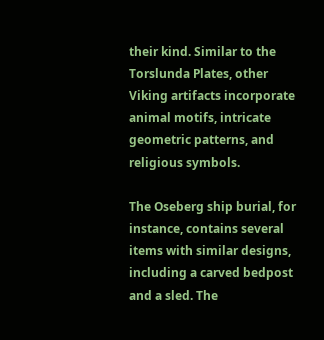their kind. Similar to the Torslunda Plates, other Viking artifacts incorporate animal motifs, intricate geometric patterns, and religious symbols.

The Oseberg ship burial, for instance, contains several items with similar designs, including a carved bedpost and a sled. The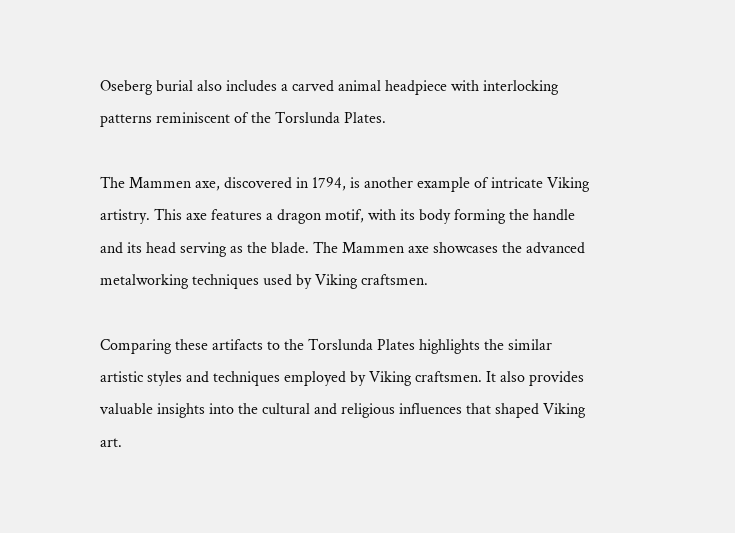Oseberg burial also includes a carved animal headpiece with interlocking patterns reminiscent of the Torslunda Plates.

The Mammen axe, discovered in 1794, is another example of intricate Viking artistry. This axe features a dragon motif, with its body forming the handle and its head serving as the blade. The Mammen axe showcases the advanced metalworking techniques used by Viking craftsmen.

Comparing these artifacts to the Torslunda Plates highlights the similar artistic styles and techniques employed by Viking craftsmen. It also provides valuable insights into the cultural and religious influences that shaped Viking art.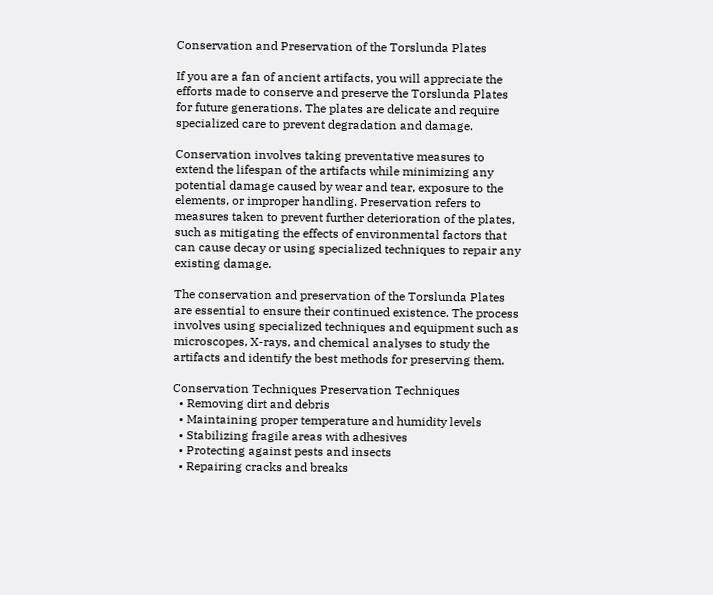Conservation and Preservation of the Torslunda Plates

If you are a fan of ancient artifacts, you will appreciate the efforts made to conserve and preserve the Torslunda Plates for future generations. The plates are delicate and require specialized care to prevent degradation and damage.

Conservation involves taking preventative measures to extend the lifespan of the artifacts while minimizing any potential damage caused by wear and tear, exposure to the elements, or improper handling. Preservation refers to measures taken to prevent further deterioration of the plates, such as mitigating the effects of environmental factors that can cause decay or using specialized techniques to repair any existing damage.

The conservation and preservation of the Torslunda Plates are essential to ensure their continued existence. The process involves using specialized techniques and equipment such as microscopes, X-rays, and chemical analyses to study the artifacts and identify the best methods for preserving them.

Conservation Techniques Preservation Techniques
  • Removing dirt and debris
  • Maintaining proper temperature and humidity levels
  • Stabilizing fragile areas with adhesives
  • Protecting against pests and insects
  • Repairing cracks and breaks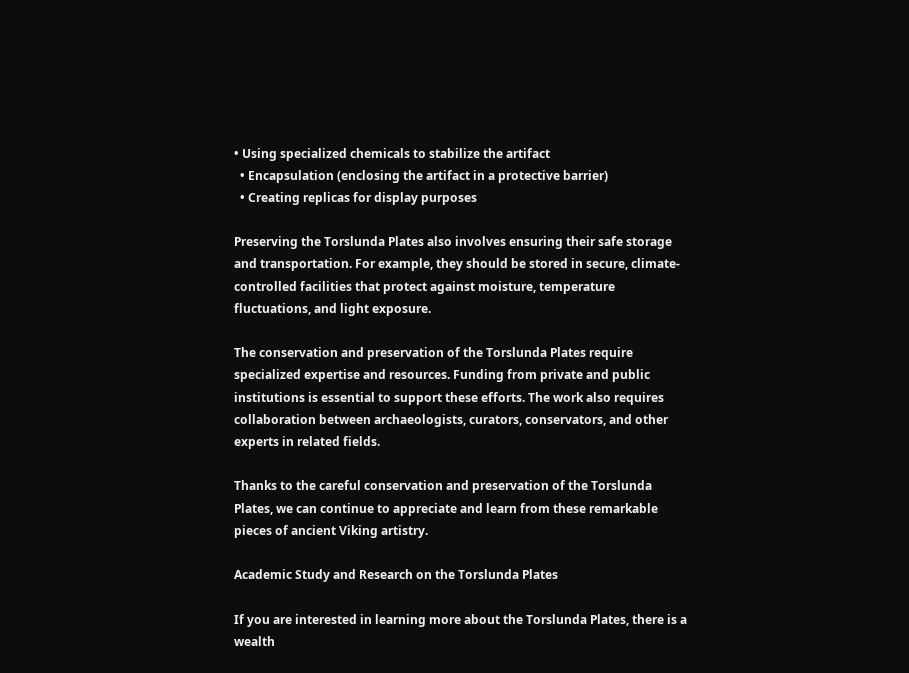• Using specialized chemicals to stabilize the artifact
  • Encapsulation (enclosing the artifact in a protective barrier)
  • Creating replicas for display purposes

Preserving the Torslunda Plates also involves ensuring their safe storage and transportation. For example, they should be stored in secure, climate-controlled facilities that protect against moisture, temperature fluctuations, and light exposure.

The conservation and preservation of the Torslunda Plates require specialized expertise and resources. Funding from private and public institutions is essential to support these efforts. The work also requires collaboration between archaeologists, curators, conservators, and other experts in related fields.

Thanks to the careful conservation and preservation of the Torslunda Plates, we can continue to appreciate and learn from these remarkable pieces of ancient Viking artistry.

Academic Study and Research on the Torslunda Plates

If you are interested in learning more about the Torslunda Plates, there is a wealth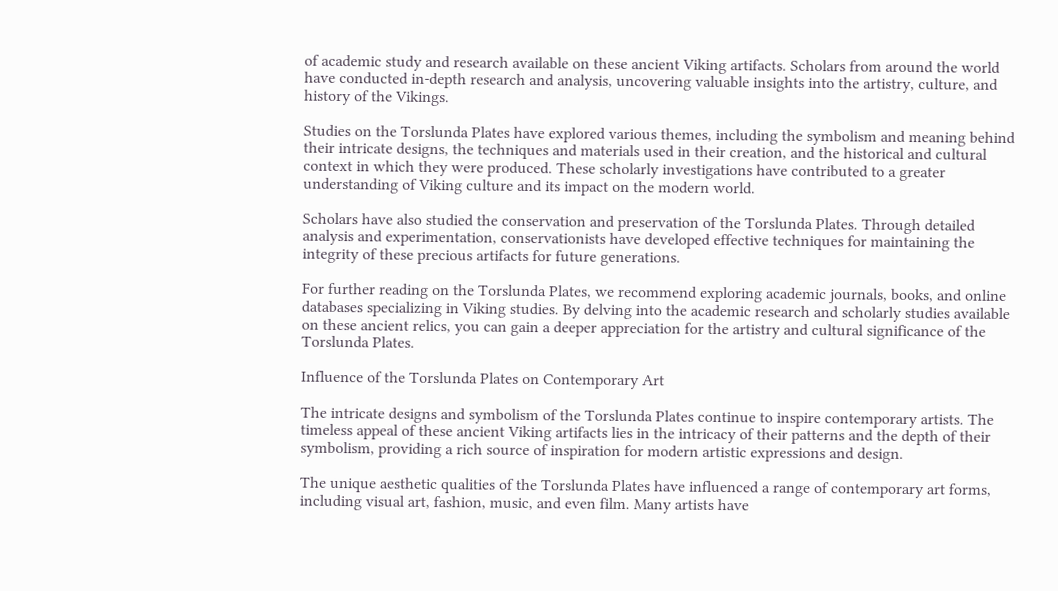of academic study and research available on these ancient Viking artifacts. Scholars from around the world have conducted in-depth research and analysis, uncovering valuable insights into the artistry, culture, and history of the Vikings.

Studies on the Torslunda Plates have explored various themes, including the symbolism and meaning behind their intricate designs, the techniques and materials used in their creation, and the historical and cultural context in which they were produced. These scholarly investigations have contributed to a greater understanding of Viking culture and its impact on the modern world.

Scholars have also studied the conservation and preservation of the Torslunda Plates. Through detailed analysis and experimentation, conservationists have developed effective techniques for maintaining the integrity of these precious artifacts for future generations.

For further reading on the Torslunda Plates, we recommend exploring academic journals, books, and online databases specializing in Viking studies. By delving into the academic research and scholarly studies available on these ancient relics, you can gain a deeper appreciation for the artistry and cultural significance of the Torslunda Plates.

Influence of the Torslunda Plates on Contemporary Art

The intricate designs and symbolism of the Torslunda Plates continue to inspire contemporary artists. The timeless appeal of these ancient Viking artifacts lies in the intricacy of their patterns and the depth of their symbolism, providing a rich source of inspiration for modern artistic expressions and design.

The unique aesthetic qualities of the Torslunda Plates have influenced a range of contemporary art forms, including visual art, fashion, music, and even film. Many artists have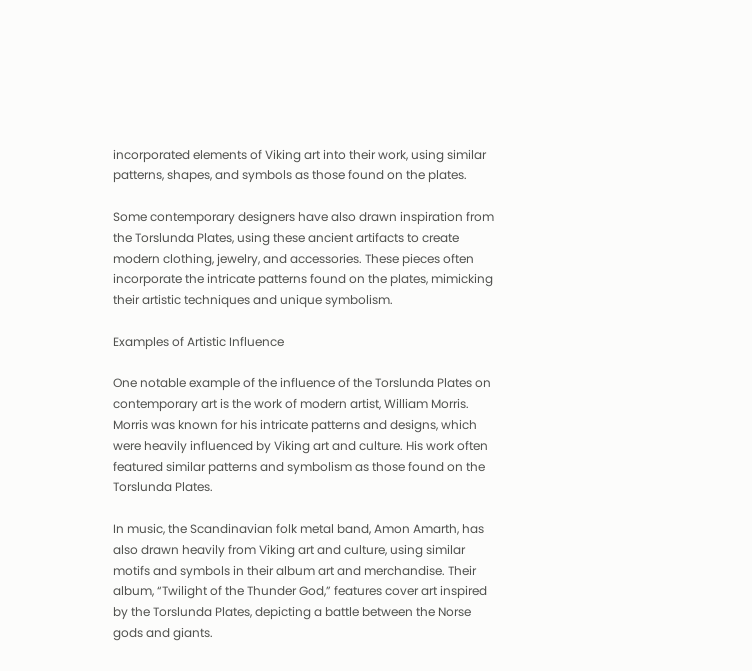incorporated elements of Viking art into their work, using similar patterns, shapes, and symbols as those found on the plates.

Some contemporary designers have also drawn inspiration from the Torslunda Plates, using these ancient artifacts to create modern clothing, jewelry, and accessories. These pieces often incorporate the intricate patterns found on the plates, mimicking their artistic techniques and unique symbolism.

Examples of Artistic Influence

One notable example of the influence of the Torslunda Plates on contemporary art is the work of modern artist, William Morris. Morris was known for his intricate patterns and designs, which were heavily influenced by Viking art and culture. His work often featured similar patterns and symbolism as those found on the Torslunda Plates.

In music, the Scandinavian folk metal band, Amon Amarth, has also drawn heavily from Viking art and culture, using similar motifs and symbols in their album art and merchandise. Their album, “Twilight of the Thunder God,” features cover art inspired by the Torslunda Plates, depicting a battle between the Norse gods and giants.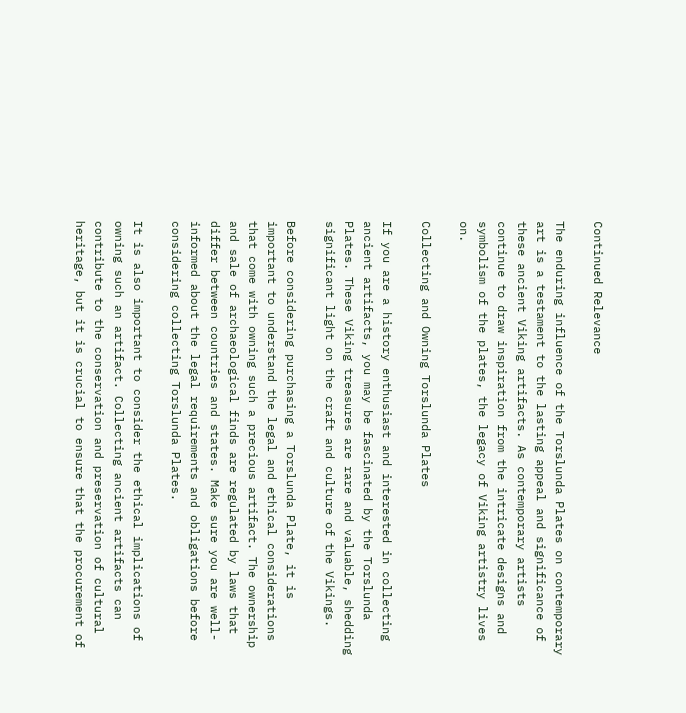Continued Relevance

The enduring influence of the Torslunda Plates on contemporary art is a testament to the lasting appeal and significance of these ancient Viking artifacts. As contemporary artists continue to draw inspiration from the intricate designs and symbolism of the plates, the legacy of Viking artistry lives on.

Collecting and Owning Torslunda Plates

If you are a history enthusiast and interested in collecting ancient artifacts, you may be fascinated by the Torslunda Plates. These Viking treasures are rare and valuable, shedding significant light on the craft and culture of the Vikings.

Before considering purchasing a Torslunda Plate, it is important to understand the legal and ethical considerations that come with owning such a precious artifact. The ownership and sale of archaeological finds are regulated by laws that differ between countries and states. Make sure you are well-informed about the legal requirements and obligations before considering collecting Torslunda Plates.

It is also important to consider the ethical implications of owning such an artifact. Collecting ancient artifacts can contribute to the conservation and preservation of cultural heritage, but it is crucial to ensure that the procurement of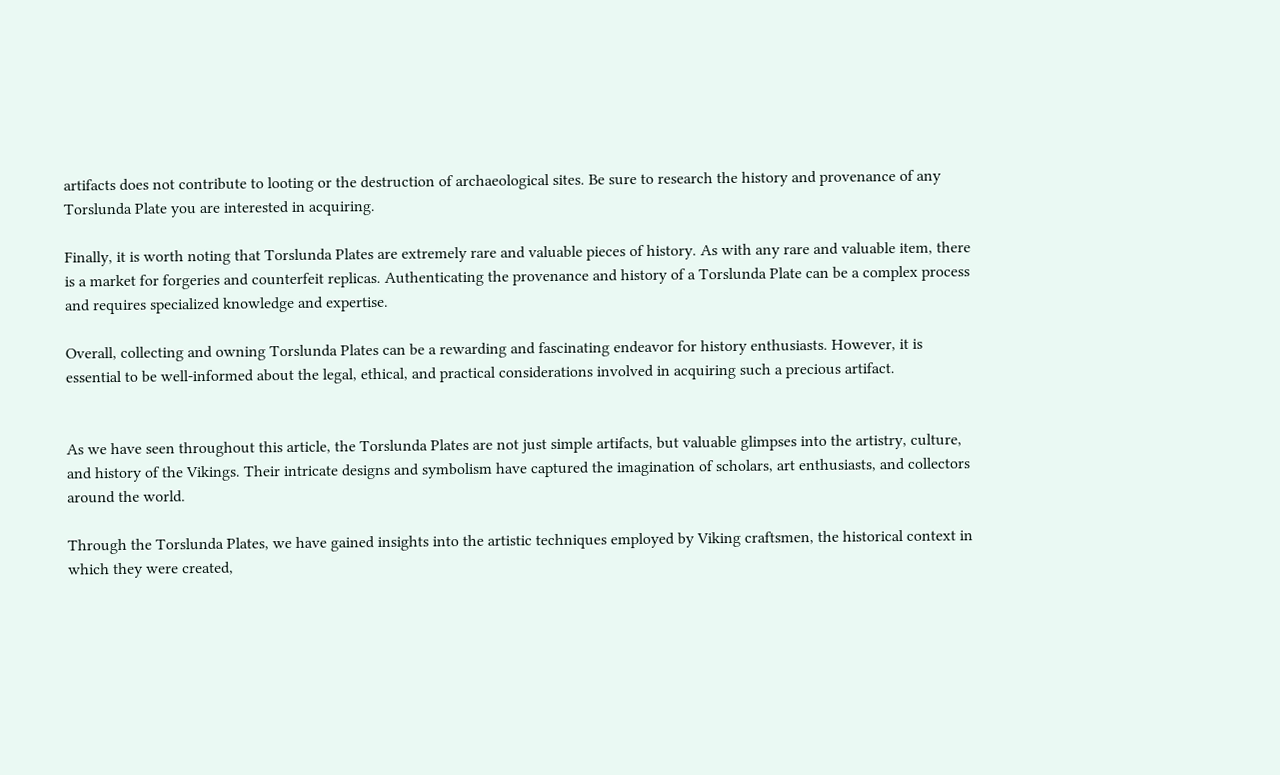artifacts does not contribute to looting or the destruction of archaeological sites. Be sure to research the history and provenance of any Torslunda Plate you are interested in acquiring.

Finally, it is worth noting that Torslunda Plates are extremely rare and valuable pieces of history. As with any rare and valuable item, there is a market for forgeries and counterfeit replicas. Authenticating the provenance and history of a Torslunda Plate can be a complex process and requires specialized knowledge and expertise.

Overall, collecting and owning Torslunda Plates can be a rewarding and fascinating endeavor for history enthusiasts. However, it is essential to be well-informed about the legal, ethical, and practical considerations involved in acquiring such a precious artifact.


As we have seen throughout this article, the Torslunda Plates are not just simple artifacts, but valuable glimpses into the artistry, culture, and history of the Vikings. Their intricate designs and symbolism have captured the imagination of scholars, art enthusiasts, and collectors around the world.

Through the Torslunda Plates, we have gained insights into the artistic techniques employed by Viking craftsmen, the historical context in which they were created,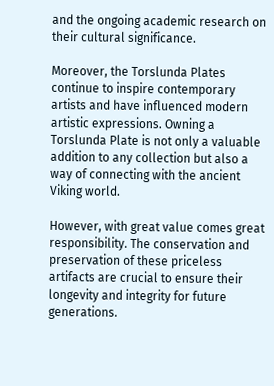and the ongoing academic research on their cultural significance.

Moreover, the Torslunda Plates continue to inspire contemporary artists and have influenced modern artistic expressions. Owning a Torslunda Plate is not only a valuable addition to any collection but also a way of connecting with the ancient Viking world.

However, with great value comes great responsibility. The conservation and preservation of these priceless artifacts are crucial to ensure their longevity and integrity for future generations.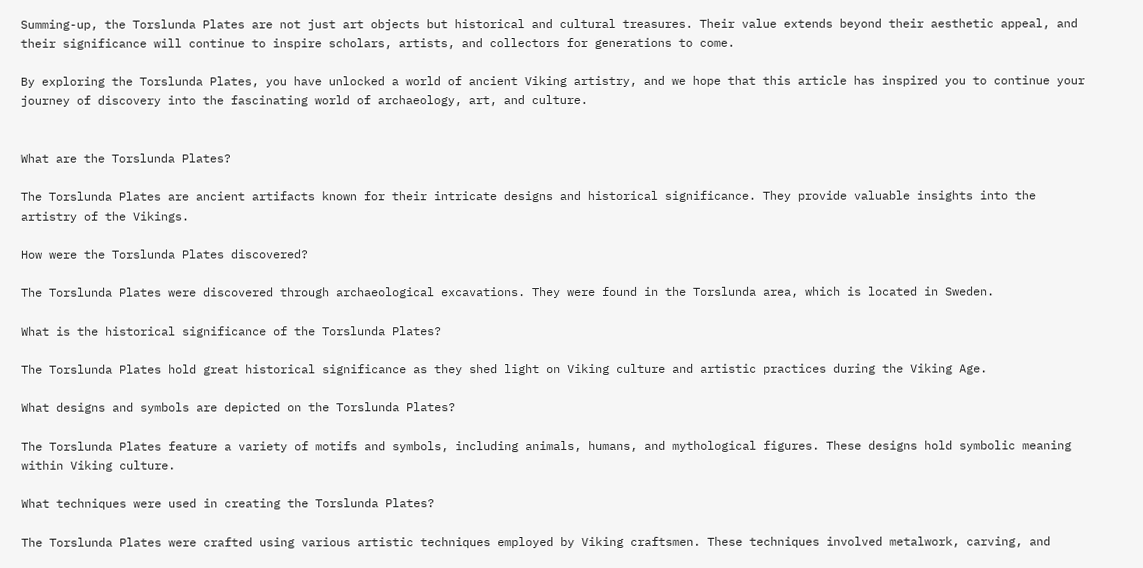Summing-up, the Torslunda Plates are not just art objects but historical and cultural treasures. Their value extends beyond their aesthetic appeal, and their significance will continue to inspire scholars, artists, and collectors for generations to come.

By exploring the Torslunda Plates, you have unlocked a world of ancient Viking artistry, and we hope that this article has inspired you to continue your journey of discovery into the fascinating world of archaeology, art, and culture.


What are the Torslunda Plates?

The Torslunda Plates are ancient artifacts known for their intricate designs and historical significance. They provide valuable insights into the artistry of the Vikings.

How were the Torslunda Plates discovered?

The Torslunda Plates were discovered through archaeological excavations. They were found in the Torslunda area, which is located in Sweden.

What is the historical significance of the Torslunda Plates?

The Torslunda Plates hold great historical significance as they shed light on Viking culture and artistic practices during the Viking Age.

What designs and symbols are depicted on the Torslunda Plates?

The Torslunda Plates feature a variety of motifs and symbols, including animals, humans, and mythological figures. These designs hold symbolic meaning within Viking culture.

What techniques were used in creating the Torslunda Plates?

The Torslunda Plates were crafted using various artistic techniques employed by Viking craftsmen. These techniques involved metalwork, carving, and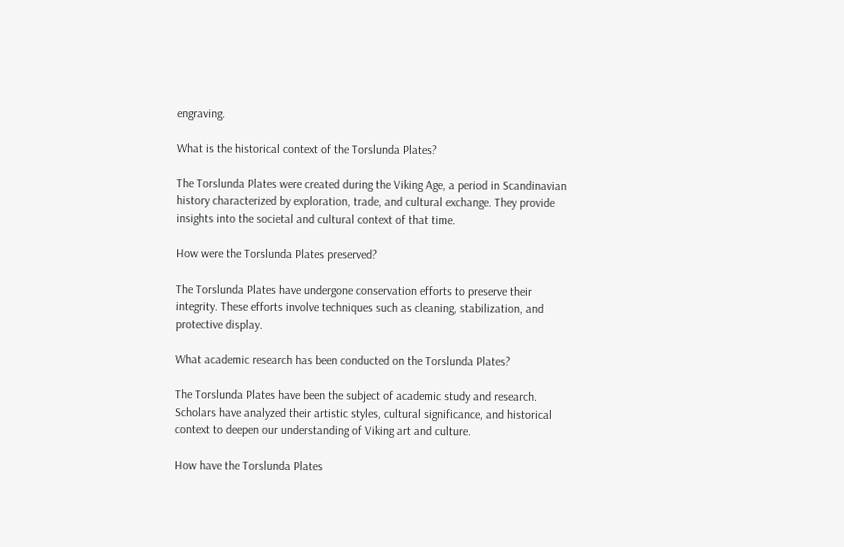engraving.

What is the historical context of the Torslunda Plates?

The Torslunda Plates were created during the Viking Age, a period in Scandinavian history characterized by exploration, trade, and cultural exchange. They provide insights into the societal and cultural context of that time.

How were the Torslunda Plates preserved?

The Torslunda Plates have undergone conservation efforts to preserve their integrity. These efforts involve techniques such as cleaning, stabilization, and protective display.

What academic research has been conducted on the Torslunda Plates?

The Torslunda Plates have been the subject of academic study and research. Scholars have analyzed their artistic styles, cultural significance, and historical context to deepen our understanding of Viking art and culture.

How have the Torslunda Plates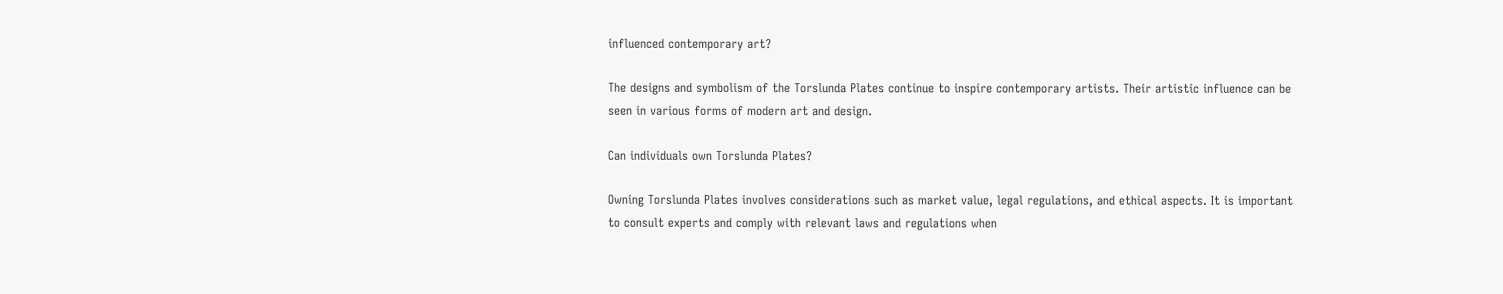influenced contemporary art?

The designs and symbolism of the Torslunda Plates continue to inspire contemporary artists. Their artistic influence can be seen in various forms of modern art and design.

Can individuals own Torslunda Plates?

Owning Torslunda Plates involves considerations such as market value, legal regulations, and ethical aspects. It is important to consult experts and comply with relevant laws and regulations when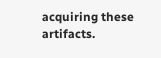acquiring these artifacts.